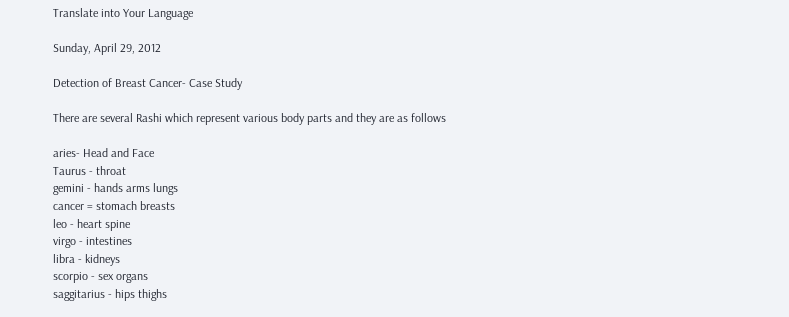Translate into Your Language

Sunday, April 29, 2012

Detection of Breast Cancer- Case Study

There are several Rashi which represent various body parts and they are as follows

aries- Head and Face
Taurus - throat
gemini - hands arms lungs
cancer = stomach breasts
leo - heart spine
virgo - intestines
libra - kidneys
scorpio - sex organs
saggitarius - hips thighs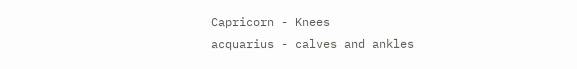Capricorn - Knees
acquarius - calves and ankles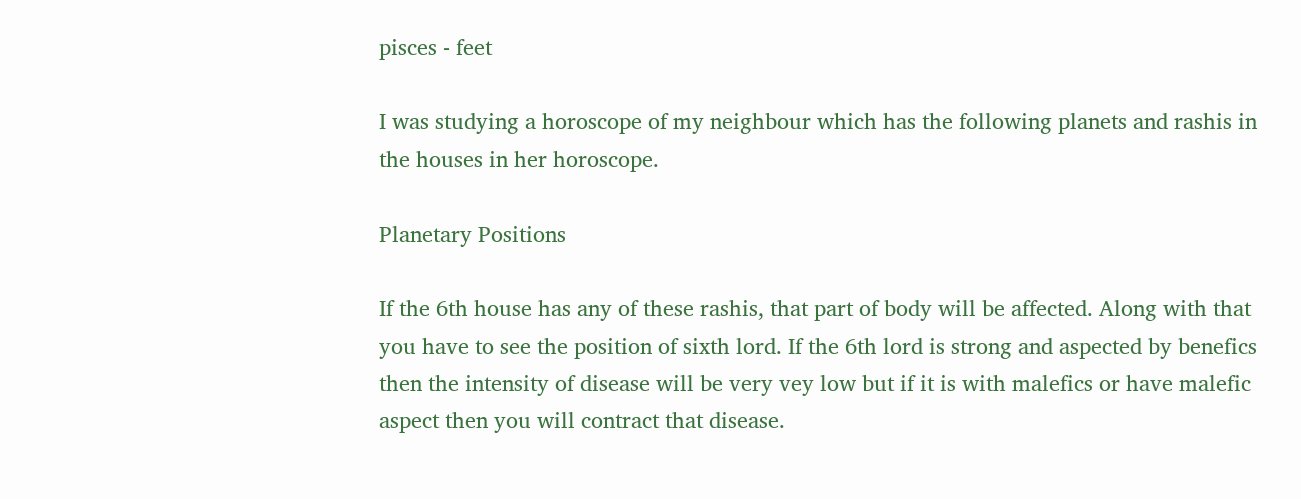pisces - feet

I was studying a horoscope of my neighbour which has the following planets and rashis in the houses in her horoscope.

Planetary Positions

If the 6th house has any of these rashis, that part of body will be affected. Along with that you have to see the position of sixth lord. If the 6th lord is strong and aspected by benefics then the intensity of disease will be very vey low but if it is with malefics or have malefic aspect then you will contract that disease.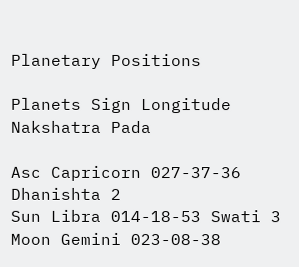Planetary Positions

Planets Sign Longitude Nakshatra Pada

Asc Capricorn 027-37-36 Dhanishta 2
Sun Libra 014-18-53 Swati 3
Moon Gemini 023-08-38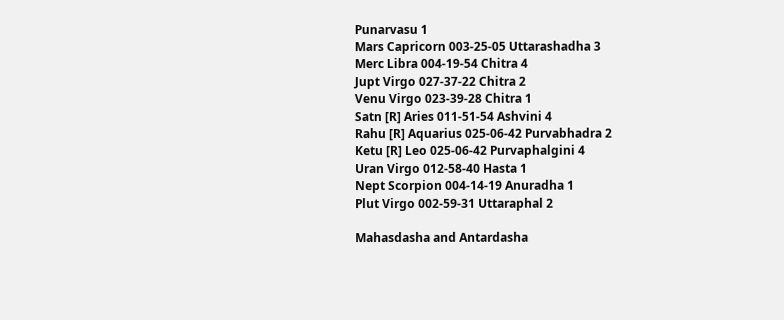Punarvasu 1
Mars Capricorn 003-25-05 Uttarashadha 3
Merc Libra 004-19-54 Chitra 4
Jupt Virgo 027-37-22 Chitra 2
Venu Virgo 023-39-28 Chitra 1
Satn [R] Aries 011-51-54 Ashvini 4
Rahu [R] Aquarius 025-06-42 Purvabhadra 2
Ketu [R] Leo 025-06-42 Purvaphalgini 4
Uran Virgo 012-58-40 Hasta 1
Nept Scorpion 004-14-19 Anuradha 1
Plut Virgo 002-59-31 Uttaraphal 2

Mahasdasha and Antardasha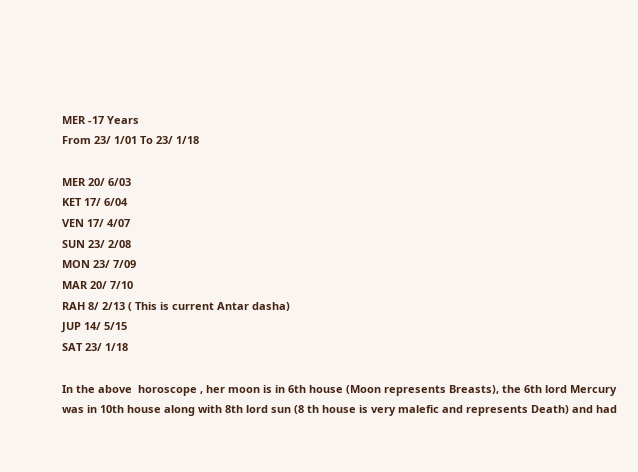MER -17 Years
From 23/ 1/01 To 23/ 1/18

MER 20/ 6/03
KET 17/ 6/04
VEN 17/ 4/07
SUN 23/ 2/08
MON 23/ 7/09
MAR 20/ 7/10
RAH 8/ 2/13 ( This is current Antar dasha)
JUP 14/ 5/15
SAT 23/ 1/18

In the above  horoscope , her moon is in 6th house (Moon represents Breasts), the 6th lord Mercury was in 10th house along with 8th lord sun (8 th house is very malefic and represents Death) and had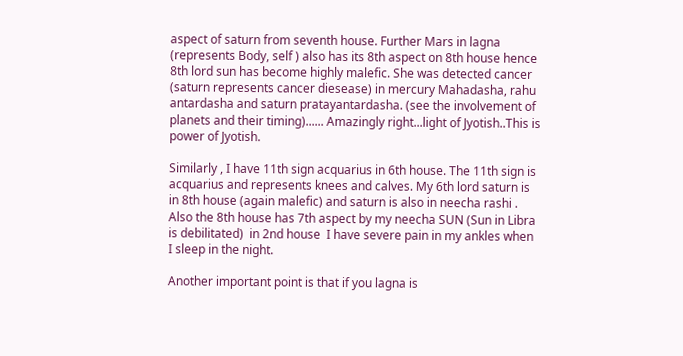aspect of saturn from seventh house. Further Mars in lagna (represents Body, self ) also has its 8th aspect on 8th house hence 8th lord sun has become highly malefic. She was detected cancer (saturn represents cancer diesease) in mercury Mahadasha, rahu antardasha and saturn pratayantardasha. (see the involvement of planets and their timing)...... Amazingly right...light of Jyotish..This is power of Jyotish.

Similarly , I have 11th sign acquarius in 6th house. The 11th sign is acquarius and represents knees and calves. My 6th lord saturn is in 8th house (again malefic) and saturn is also in neecha rashi . Also the 8th house has 7th aspect by my neecha SUN (Sun in Libra is debilitated)  in 2nd house  I have severe pain in my ankles when I sleep in the night.

Another important point is that if you lagna is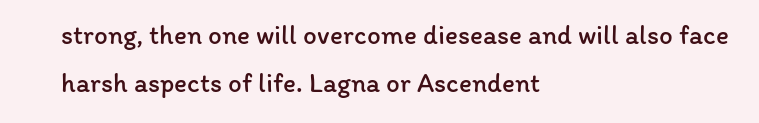strong, then one will overcome diesease and will also face harsh aspects of life. Lagna or Ascendent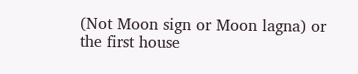(Not Moon sign or Moon lagna) or the first house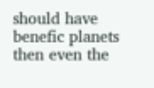should have benefic planets then even the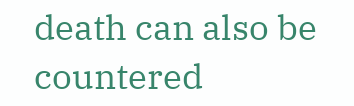death can also be countered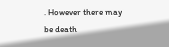. However there may be death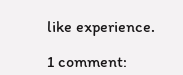like experience.

1 comment: